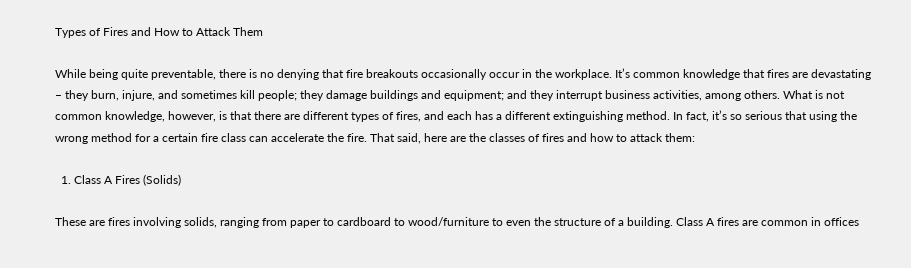Types of Fires and How to Attack Them

While being quite preventable, there is no denying that fire breakouts occasionally occur in the workplace. It’s common knowledge that fires are devastating – they burn, injure, and sometimes kill people; they damage buildings and equipment; and they interrupt business activities, among others. What is not common knowledge, however, is that there are different types of fires, and each has a different extinguishing method. In fact, it’s so serious that using the wrong method for a certain fire class can accelerate the fire. That said, here are the classes of fires and how to attack them:

  1. Class A Fires (Solids)

These are fires involving solids, ranging from paper to cardboard to wood/furniture to even the structure of a building. Class A fires are common in offices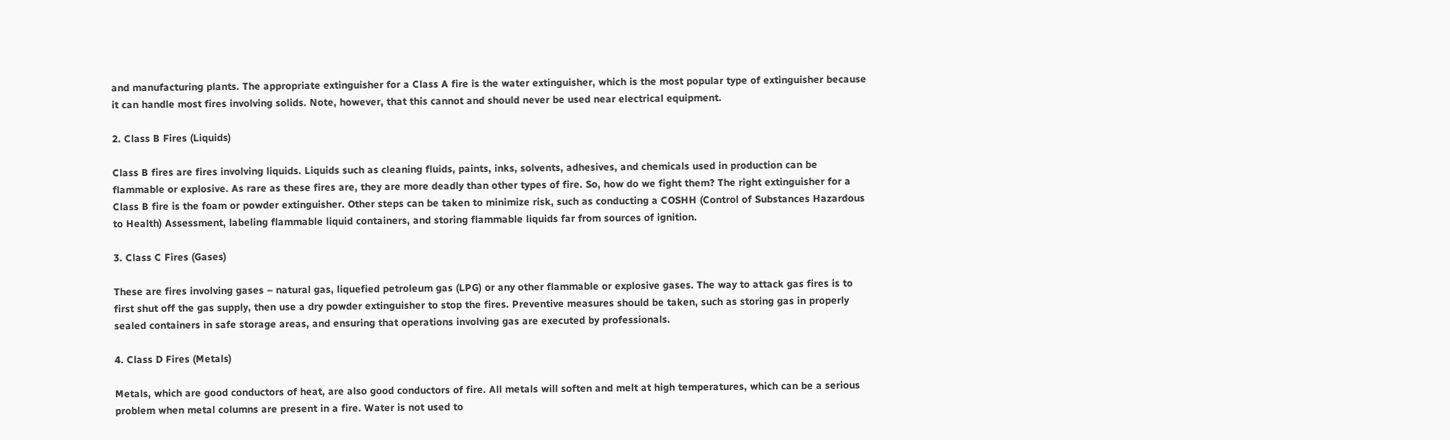and manufacturing plants. The appropriate extinguisher for a Class A fire is the water extinguisher, which is the most popular type of extinguisher because it can handle most fires involving solids. Note, however, that this cannot and should never be used near electrical equipment.

2. Class B Fires (Liquids)

Class B fires are fires involving liquids. Liquids such as cleaning fluids, paints, inks, solvents, adhesives, and chemicals used in production can be flammable or explosive. As rare as these fires are, they are more deadly than other types of fire. So, how do we fight them? The right extinguisher for a Class B fire is the foam or powder extinguisher. Other steps can be taken to minimize risk, such as conducting a COSHH (Control of Substances Hazardous to Health) Assessment, labeling flammable liquid containers, and storing flammable liquids far from sources of ignition.

3. Class C Fires (Gases)

These are fires involving gases – natural gas, liquefied petroleum gas (LPG) or any other flammable or explosive gases. The way to attack gas fires is to first shut off the gas supply, then use a dry powder extinguisher to stop the fires. Preventive measures should be taken, such as storing gas in properly sealed containers in safe storage areas, and ensuring that operations involving gas are executed by professionals.

4. Class D Fires (Metals)

Metals, which are good conductors of heat, are also good conductors of fire. All metals will soften and melt at high temperatures, which can be a serious problem when metal columns are present in a fire. Water is not used to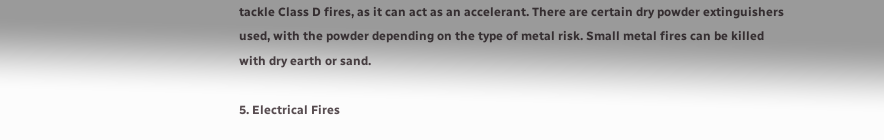tackle Class D fires, as it can act as an accelerant. There are certain dry powder extinguishers used, with the powder depending on the type of metal risk. Small metal fires can be killed with dry earth or sand.

5. Electrical Fires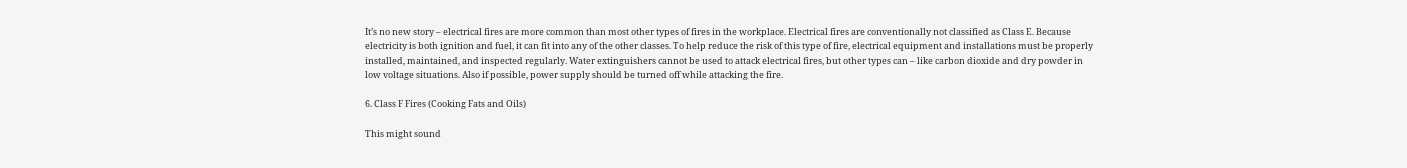It’s no new story – electrical fires are more common than most other types of fires in the workplace. Electrical fires are conventionally not classified as Class E. Because electricity is both ignition and fuel, it can fit into any of the other classes. To help reduce the risk of this type of fire, electrical equipment and installations must be properly installed, maintained, and inspected regularly. Water extinguishers cannot be used to attack electrical fires, but other types can – like carbon dioxide and dry powder in low voltage situations. Also if possible, power supply should be turned off while attacking the fire.

6. Class F Fires (Cooking Fats and Oils)

This might sound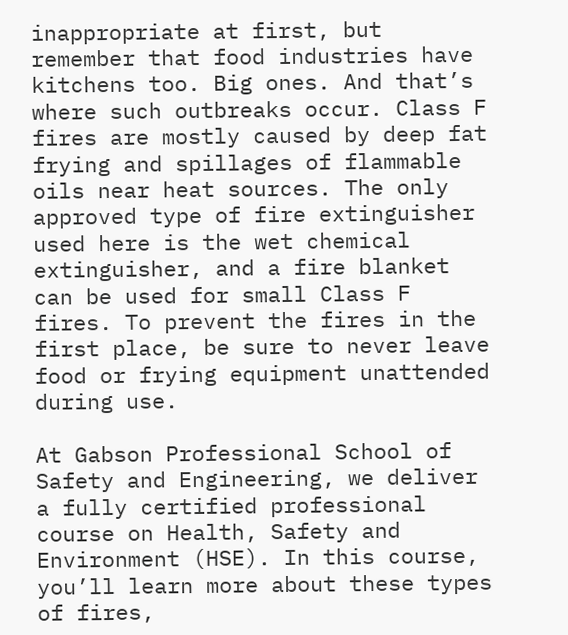inappropriate at first, but remember that food industries have kitchens too. Big ones. And that’s where such outbreaks occur. Class F fires are mostly caused by deep fat frying and spillages of flammable oils near heat sources. The only approved type of fire extinguisher used here is the wet chemical extinguisher, and a fire blanket can be used for small Class F fires. To prevent the fires in the first place, be sure to never leave food or frying equipment unattended during use.

At Gabson Professional School of Safety and Engineering, we deliver a fully certified professional course on Health, Safety and Environment (HSE). In this course, you’ll learn more about these types of fires,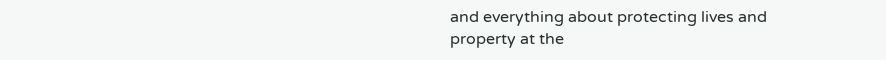and everything about protecting lives and property at the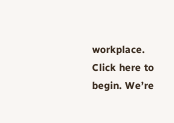workplace. Click here to begin. We’re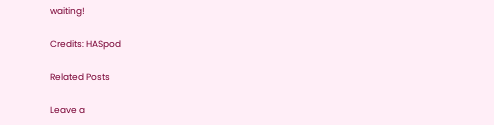waiting!

Credits: HASpod

Related Posts

Leave a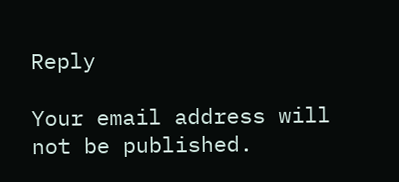Reply

Your email address will not be published.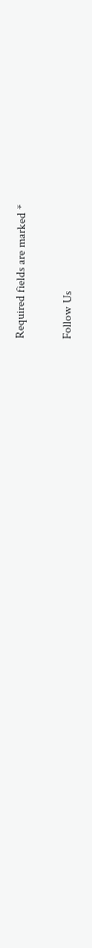Required fields are marked *

Follow Us